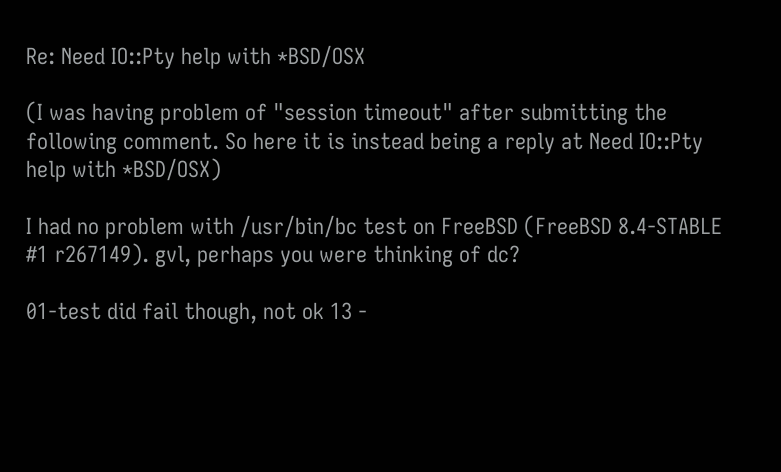Re: Need IO::Pty help with *BSD/OSX

(I was having problem of "session timeout" after submitting the following comment. So here it is instead being a reply at Need IO::Pty help with *BSD/OSX)

I had no problem with /usr/bin/bc test on FreeBSD (FreeBSD 8.4-STABLE #1 r267149). gvl, perhaps you were thinking of dc?

01-test did fail though, not ok 13 -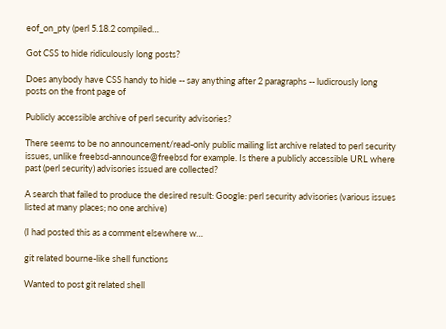eof_on_pty (perl 5.18.2 compiled…

Got CSS to hide ridiculously long posts?

Does anybody have CSS handy to hide -- say anything after 2 paragraphs -- ludicrously long posts on the front page of

Publicly accessible archive of perl security advisories?

There seems to be no announcement/read-only public mailing list archive related to perl security issues, unlike freebsd-announce@freebsd for example. Is there a publicly accessible URL where past (perl security) advisories issued are collected?

A search that failed to produce the desired result: Google: perl security advisories (various issues listed at many places; no one archive)

(I had posted this as a comment elsewhere w…

git related bourne-like shell functions

Wanted to post git related shell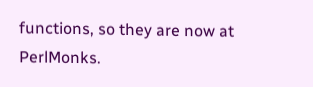functions, so they are now at PerlMonks.